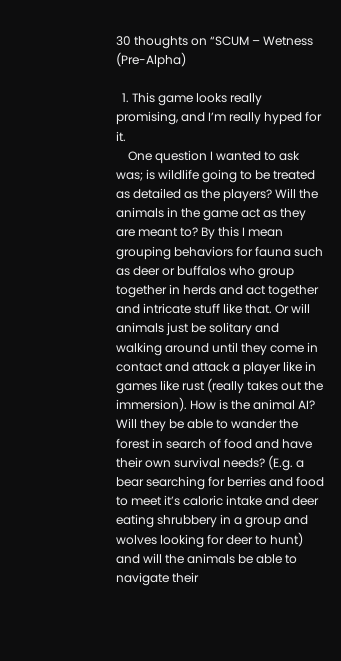30 thoughts on “SCUM – Wetness (Pre-Alpha)

  1. This game looks really promising, and I’m really hyped for it.
    One question I wanted to ask was; is wildlife going to be treated as detailed as the players? Will the animals in the game act as they are meant to? By this I mean grouping behaviors for fauna such as deer or buffalos who group together in herds and act together and intricate stuff like that. Or will animals just be solitary and walking around until they come in contact and attack a player like in games like rust (really takes out the immersion). How is the animal AI? Will they be able to wander the forest in search of food and have their own survival needs? (E.g. a bear searching for berries and food to meet it’s caloric intake and deer eating shrubbery in a group and wolves looking for deer to hunt) and will the animals be able to navigate their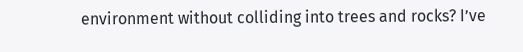environment without colliding into trees and rocks? I’ve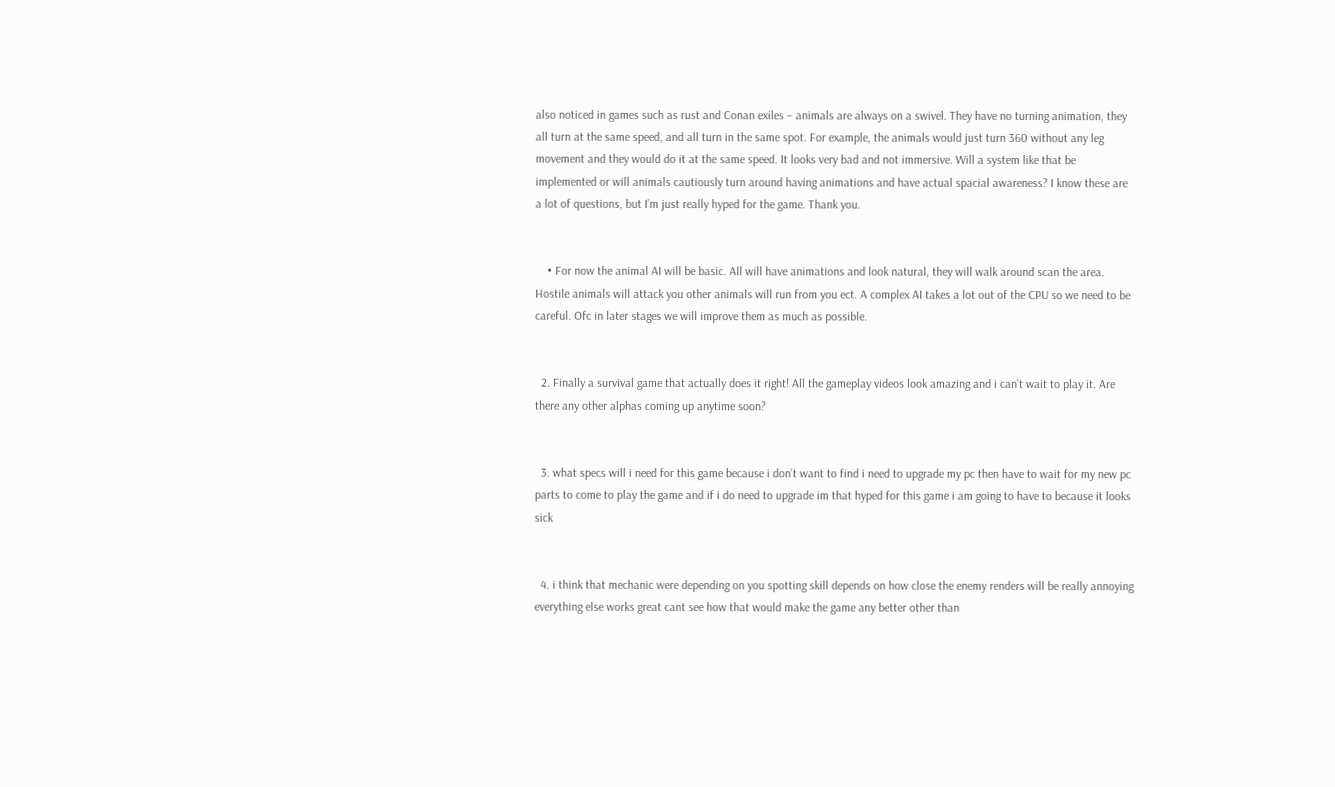also noticed in games such as rust and Conan exiles – animals are always on a swivel. They have no turning animation, they all turn at the same speed, and all turn in the same spot. For example, the animals would just turn 360 without any leg movement and they would do it at the same speed. It looks very bad and not immersive. Will a system like that be implemented or will animals cautiously turn around having animations and have actual spacial awareness? I know these are a lot of questions, but I’m just really hyped for the game. Thank you.


    • For now the animal AI will be basic. All will have animations and look natural, they will walk around scan the area. Hostile animals will attack you other animals will run from you ect. A complex AI takes a lot out of the CPU so we need to be careful. Ofc in later stages we will improve them as much as possible.


  2. Finally a survival game that actually does it right! All the gameplay videos look amazing and i can’t wait to play it. Are there any other alphas coming up anytime soon?


  3. what specs will i need for this game because i don’t want to find i need to upgrade my pc then have to wait for my new pc parts to come to play the game and if i do need to upgrade im that hyped for this game i am going to have to because it looks sick


  4. i think that mechanic were depending on you spotting skill depends on how close the enemy renders will be really annoying everything else works great cant see how that would make the game any better other than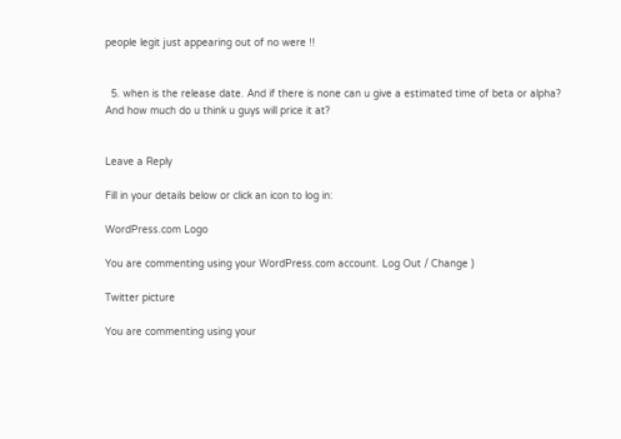people legit just appearing out of no were !!


  5. when is the release date. And if there is none can u give a estimated time of beta or alpha? And how much do u think u guys will price it at?


Leave a Reply

Fill in your details below or click an icon to log in:

WordPress.com Logo

You are commenting using your WordPress.com account. Log Out / Change )

Twitter picture

You are commenting using your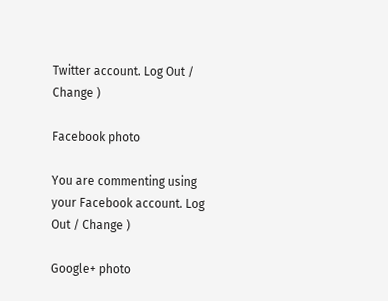Twitter account. Log Out / Change )

Facebook photo

You are commenting using your Facebook account. Log Out / Change )

Google+ photo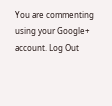You are commenting using your Google+ account. Log Out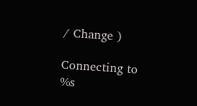/ Change )

Connecting to %s